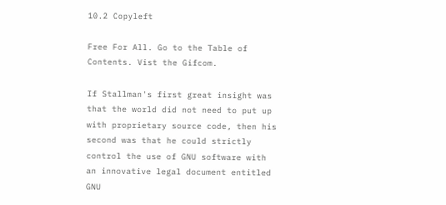10.2 Copyleft

Free For All. Go to the Table of Contents. Vist the Gifcom.

If Stallman's first great insight was that the world did not need to put up with proprietary source code, then his second was that he could strictly control the use of GNU software with an innovative legal document entitled GNU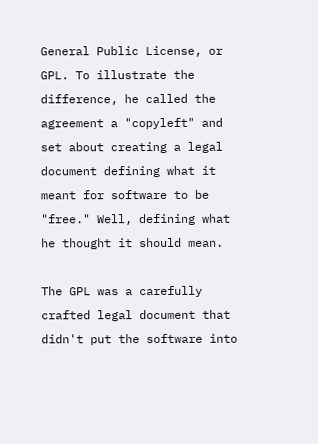General Public License, or GPL. To illustrate the difference, he called the agreement a "copyleft" and set about creating a legal document defining what it meant for software to be "free." Well, defining what he thought it should mean.

The GPL was a carefully crafted legal document that didn't put the software into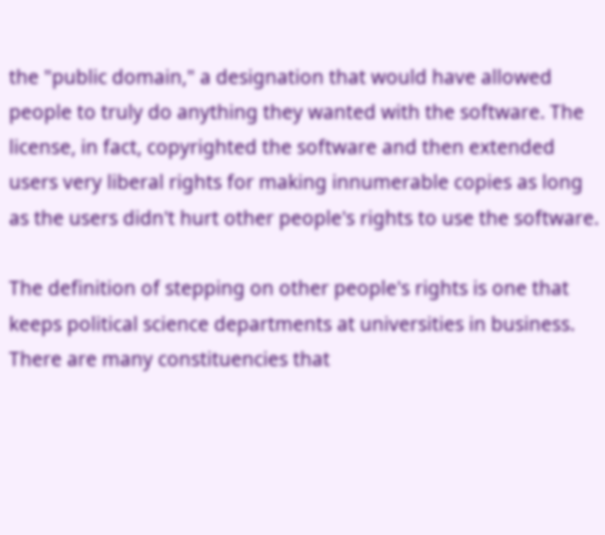the "public domain," a designation that would have allowed people to truly do anything they wanted with the software. The license, in fact, copyrighted the software and then extended users very liberal rights for making innumerable copies as long as the users didn't hurt other people's rights to use the software.

The definition of stepping on other people's rights is one that keeps political science departments at universities in business. There are many constituencies that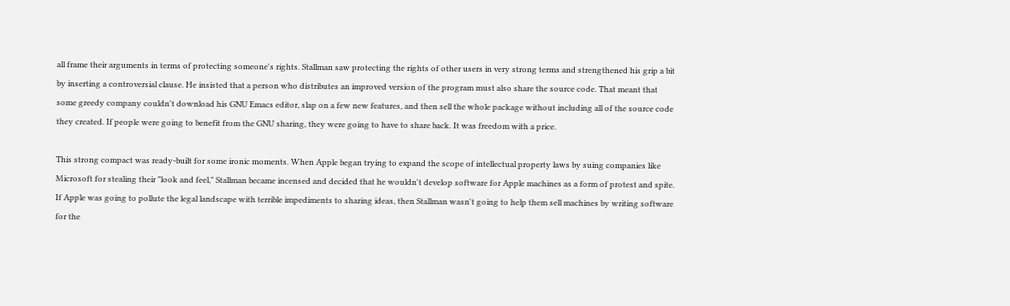all frame their arguments in terms of protecting someone's rights. Stallman saw protecting the rights of other users in very strong terms and strengthened his grip a bit by inserting a controversial clause. He insisted that a person who distributes an improved version of the program must also share the source code. That meant that some greedy company couldn't download his GNU Emacs editor, slap on a few new features, and then sell the whole package without including all of the source code they created. If people were going to benefit from the GNU sharing, they were going to have to share back. It was freedom with a price.

This strong compact was ready-built for some ironic moments. When Apple began trying to expand the scope of intellectual property laws by suing companies like Microsoft for stealing their "look and feel," Stallman became incensed and decided that he wouldn't develop software for Apple machines as a form of protest and spite. If Apple was going to pollute the legal landscape with terrible impediments to sharing ideas, then Stallman wasn't going to help them sell machines by writing software for the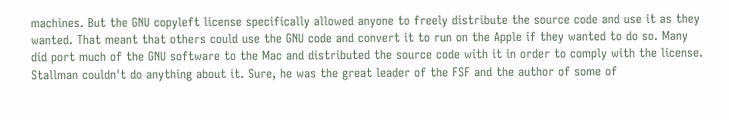machines. But the GNU copyleft license specifically allowed anyone to freely distribute the source code and use it as they wanted. That meant that others could use the GNU code and convert it to run on the Apple if they wanted to do so. Many did port much of the GNU software to the Mac and distributed the source code with it in order to comply with the license. Stallman couldn't do anything about it. Sure, he was the great leader of the FSF and the author of some of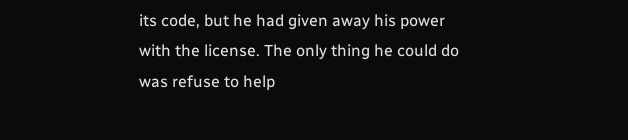its code, but he had given away his power with the license. The only thing he could do was refuse to help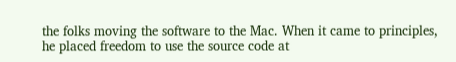the folks moving the software to the Mac. When it came to principles, he placed freedom to use the source code at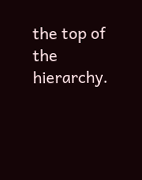the top of the hierarchy.